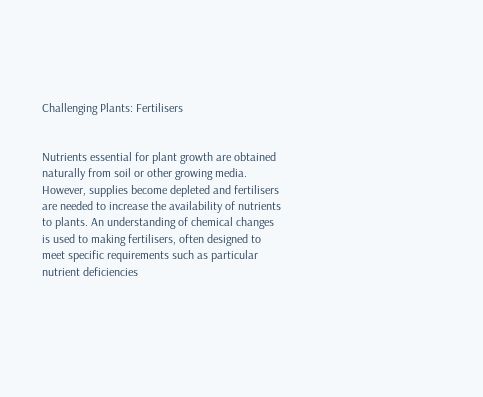Challenging Plants: Fertilisers


Nutrients essential for plant growth are obtained naturally from soil or other growing media. However, supplies become depleted and fertilisers are needed to increase the availability of nutrients to plants. An understanding of chemical changes is used to making fertilisers, often designed to meet specific requirements such as particular nutrient deficiencies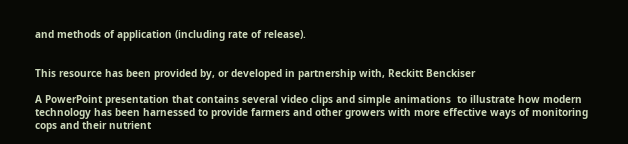and methods of application (including rate of release).


This resource has been provided by, or developed in partnership with, Reckitt Benckiser

A PowerPoint presentation that contains several video clips and simple animations  to illustrate how modern technology has been harnessed to provide farmers and other growers with more effective ways of monitoring cops and their nutrient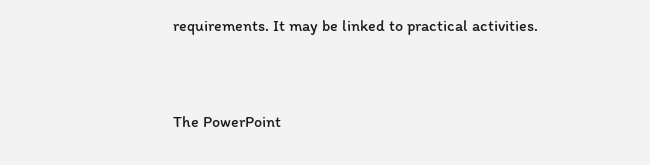requirements. It may be linked to practical activities.


The PowerPoint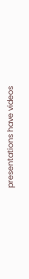presentations have videos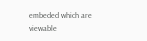embeded which are viewable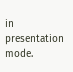in presentation mode.